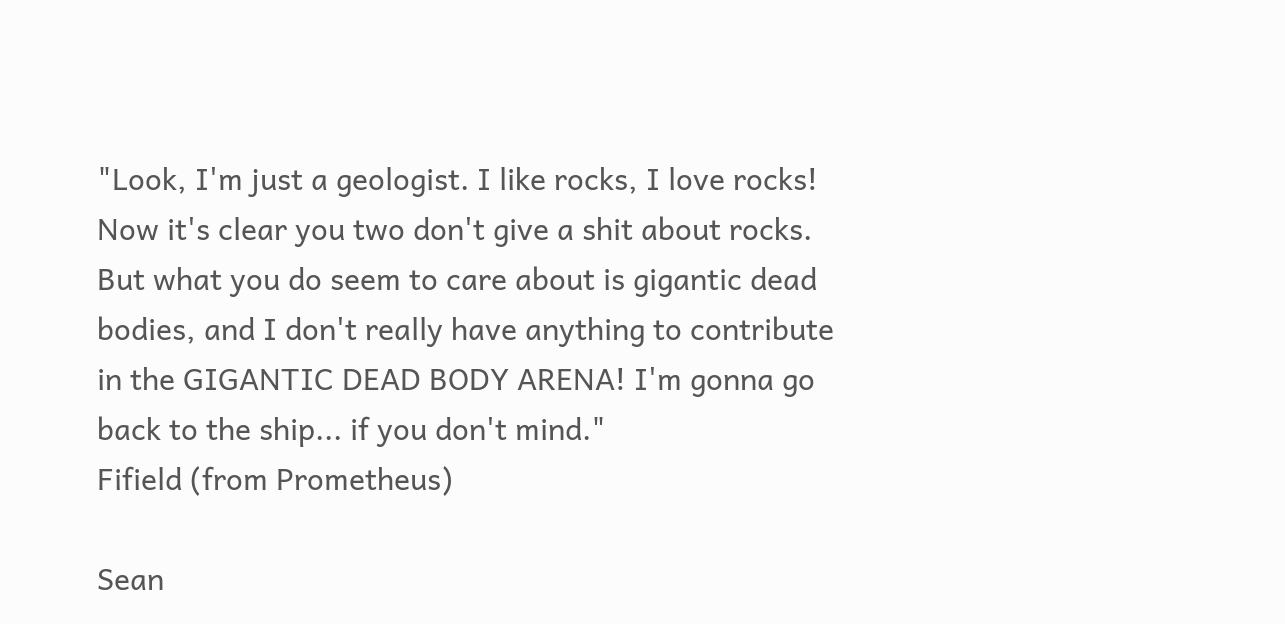"Look, I'm just a geologist. I like rocks, I love rocks! Now it's clear you two don't give a shit about rocks. But what you do seem to care about is gigantic dead bodies, and I don't really have anything to contribute in the GIGANTIC DEAD BODY ARENA! I'm gonna go back to the ship... if you don't mind."
Fifield (from Prometheus)

Sean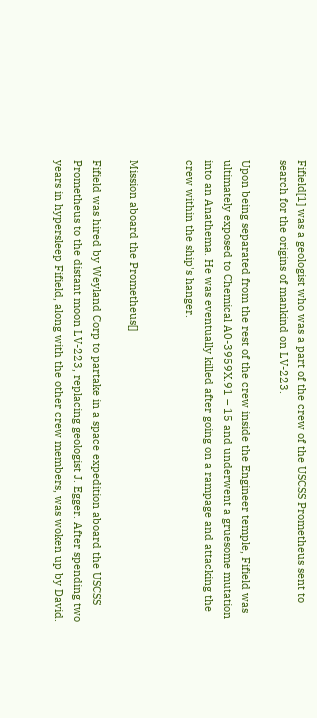Fifield[1] was a geologist who was a part of the crew of the USCSS Prometheus sent to search for the origins of mankind on LV-223.

Upon being separated from the rest of the crew inside the Engineer temple, Fifield was ultimately exposed to Chemical A0-3959X.91 – 15 and underwent a gruesome mutation into an Anathema. He was eventually killed after going on a rampage and attacking the crew within the ship's hanger.


Mission aboard the Prometheus[]

Fifield was hired by Weyland Corp to partake in a space expedition aboard the USCSS Prometheus to the distant moon LV-223, replacing geologist J. Egger. After spending two years in hypersleep Fifield, along with the other crew members, was woken up by David.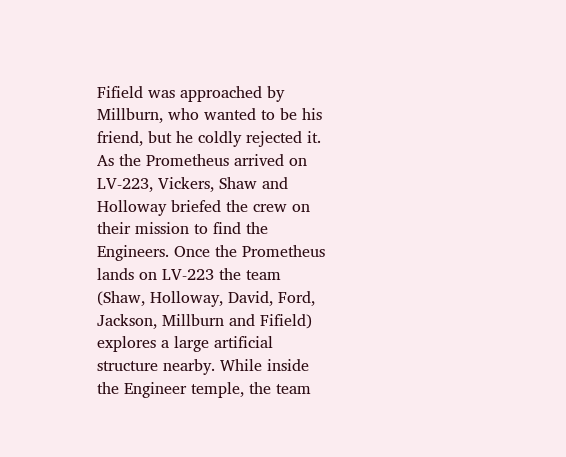Fifield was approached by Millburn, who wanted to be his friend, but he coldly rejected it. As the Prometheus arrived on LV-223, Vickers, Shaw and Holloway briefed the crew on their mission to find the Engineers. Once the Prometheus lands on LV-223 the team (Shaw, Holloway, David, Ford, Jackson, Millburn and Fifield) explores a large artificial structure nearby. While inside the Engineer temple, the team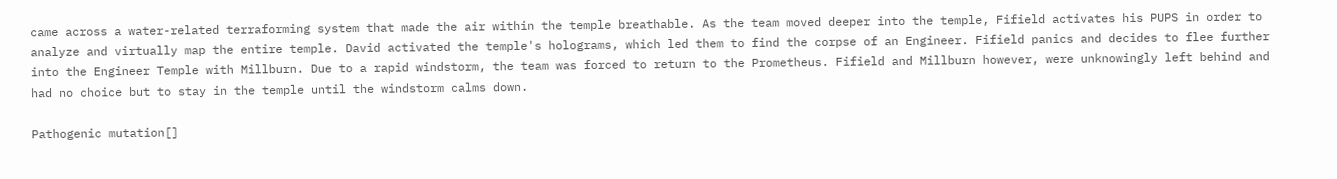came across a water-related terraforming system that made the air within the temple breathable. As the team moved deeper into the temple, Fifield activates his PUPS in order to analyze and virtually map the entire temple. David activated the temple's holograms, which led them to find the corpse of an Engineer. Fifield panics and decides to flee further into the Engineer Temple with Millburn. Due to a rapid windstorm, the team was forced to return to the Prometheus. Fifield and Millburn however, were unknowingly left behind and had no choice but to stay in the temple until the windstorm calms down.

Pathogenic mutation[]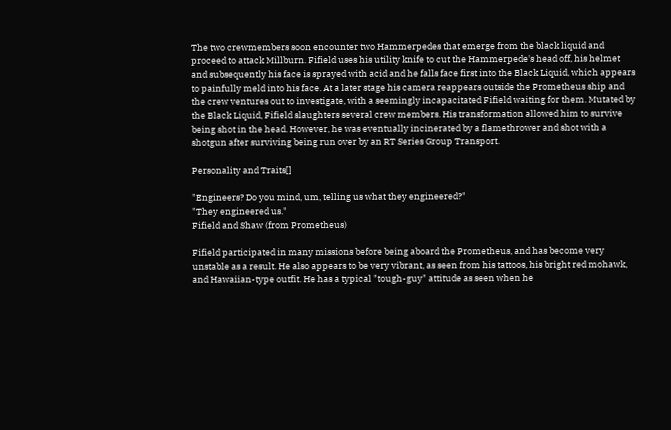The two crewmembers soon encounter two Hammerpedes that emerge from the black liquid and proceed to attack Millburn. Fifield uses his utility knife to cut the Hammerpede's head off, his helmet and subsequently his face is sprayed with acid and he falls face first into the Black Liquid, which appears to painfully meld into his face. At a later stage his camera reappears outside the Prometheus ship and the crew ventures out to investigate, with a seemingly incapacitated Fifield waiting for them. Mutated by the Black Liquid, Fifield slaughters several crew members. His transformation allowed him to survive being shot in the head. However, he was eventually incinerated by a flamethrower and shot with a shotgun after surviving being run over by an RT Series Group Transport.

Personality and Traits[]

"Engineers? Do you mind, um, telling us what they engineered?"
"They engineered us."
Fifield and Shaw (from Prometheus)

Fifield participated in many missions before being aboard the Prometheus, and has become very unstable as a result. He also appears to be very vibrant, as seen from his tattoos, his bright red mohawk, and Hawaiian-type outfit. He has a typical "tough-guy" attitude as seen when he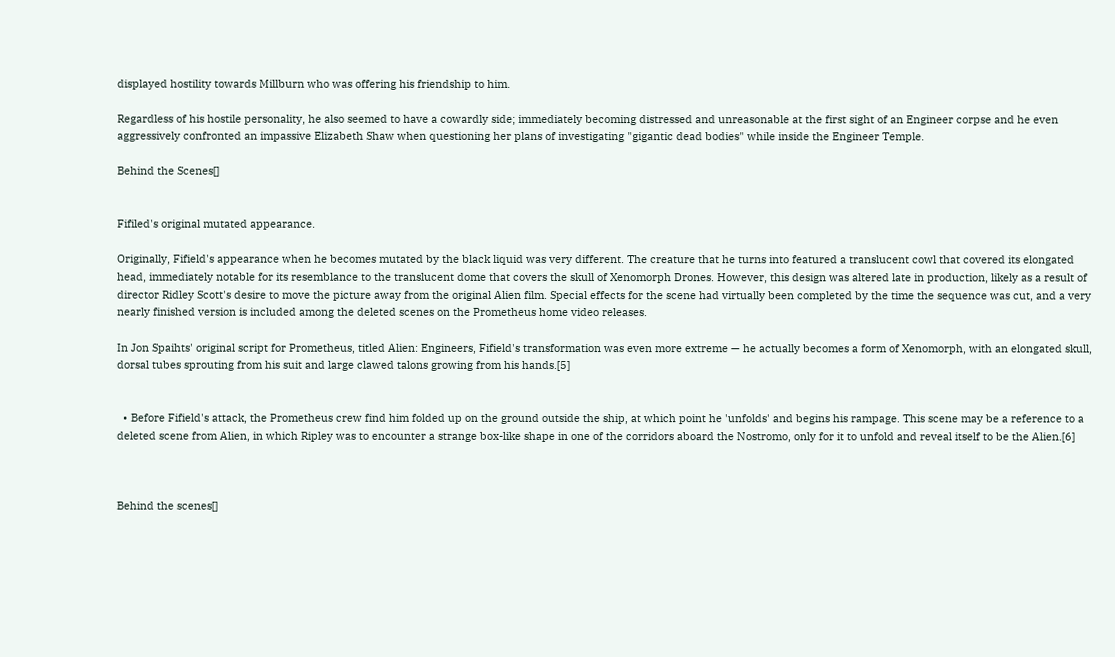displayed hostility towards Millburn who was offering his friendship to him.

Regardless of his hostile personality, he also seemed to have a cowardly side; immediately becoming distressed and unreasonable at the first sight of an Engineer corpse and he even aggressively confronted an impassive Elizabeth Shaw when questioning her plans of investigating "gigantic dead bodies" while inside the Engineer Temple.

Behind the Scenes[]


Fifiled's original mutated appearance.

Originally, Fifield's appearance when he becomes mutated by the black liquid was very different. The creature that he turns into featured a translucent cowl that covered its elongated head, immediately notable for its resemblance to the translucent dome that covers the skull of Xenomorph Drones. However, this design was altered late in production, likely as a result of director Ridley Scott's desire to move the picture away from the original Alien film. Special effects for the scene had virtually been completed by the time the sequence was cut, and a very nearly finished version is included among the deleted scenes on the Prometheus home video releases.

In Jon Spaihts' original script for Prometheus, titled Alien: Engineers, Fifield's transformation was even more extreme — he actually becomes a form of Xenomorph, with an elongated skull, dorsal tubes sprouting from his suit and large clawed talons growing from his hands.[5]


  • Before Fifield's attack, the Prometheus crew find him folded up on the ground outside the ship, at which point he 'unfolds' and begins his rampage. This scene may be a reference to a deleted scene from Alien, in which Ripley was to encounter a strange box-like shape in one of the corridors aboard the Nostromo, only for it to unfold and reveal itself to be the Alien.[6]



Behind the scenes[]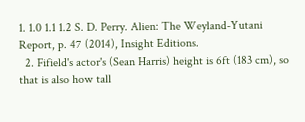1. 1.0 1.1 1.2 S. D. Perry. Alien: The Weyland-Yutani Report, p. 47 (2014), Insight Editions.
  2. Fifield's actor's (Sean Harris) height is 6ft (183 cm), so that is also how tall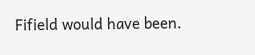Fifield would have been.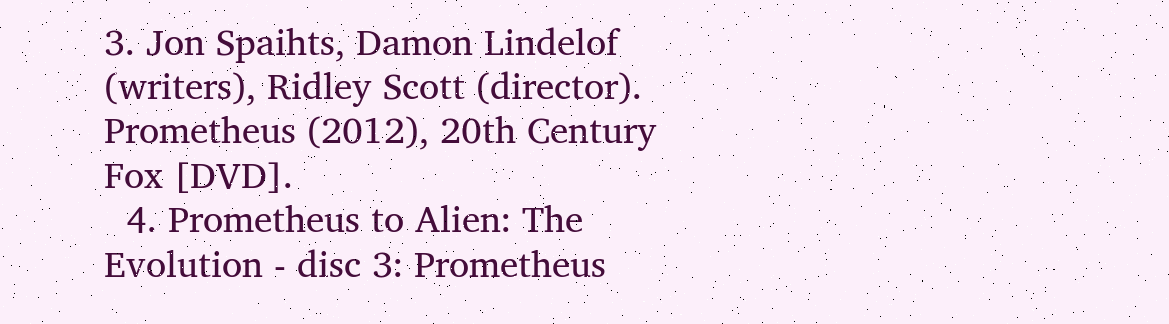3. Jon Spaihts, Damon Lindelof (writers), Ridley Scott (director). Prometheus (2012), 20th Century Fox [DVD].
  4. Prometheus to Alien: The Evolution - disc 3: Prometheus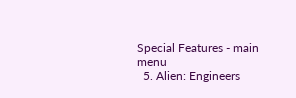Special Features - main menu
  5. Alien: Engineers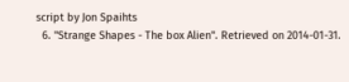script by Jon Spaihts
  6. "Strange Shapes - The box Alien". Retrieved on 2014-01-31.